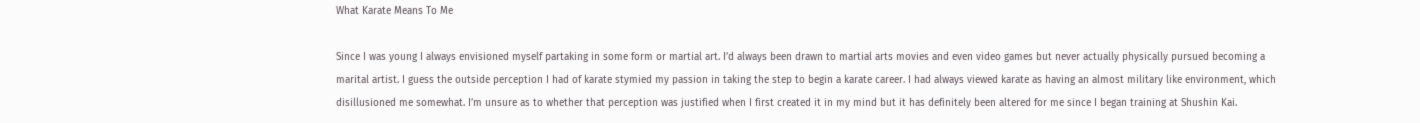What Karate Means To Me

Since I was young I always envisioned myself partaking in some form or martial art. I’d always been drawn to martial arts movies and even video games but never actually physically pursued becoming a marital artist. I guess the outside perception I had of karate stymied my passion in taking the step to begin a karate career. I had always viewed karate as having an almost military like environment, which disillusioned me somewhat. I’m unsure as to whether that perception was justified when I first created it in my mind but it has definitely been altered for me since I began training at Shushin Kai.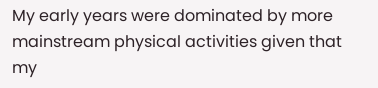My early years were dominated by more mainstream physical activities given that my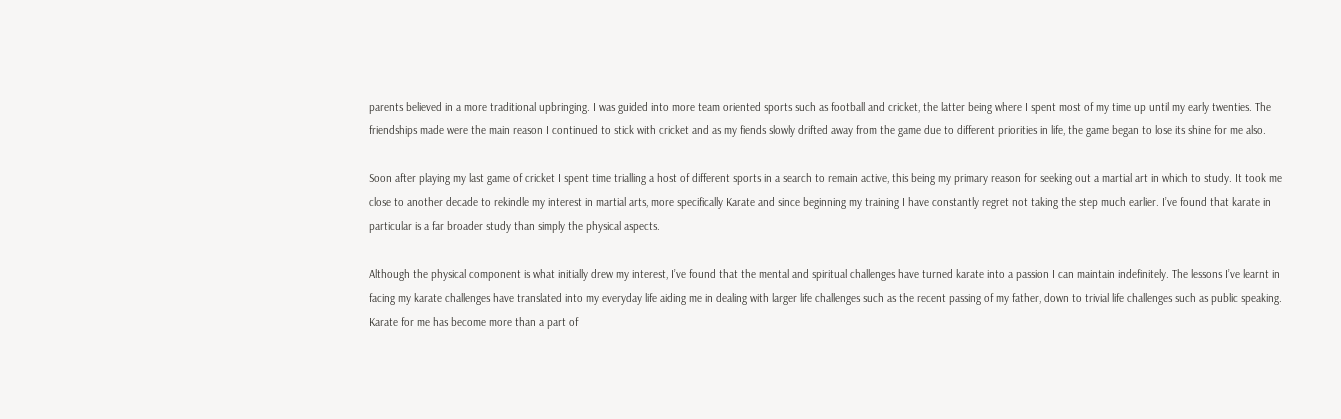parents believed in a more traditional upbringing. I was guided into more team oriented sports such as football and cricket, the latter being where I spent most of my time up until my early twenties. The friendships made were the main reason I continued to stick with cricket and as my fiends slowly drifted away from the game due to different priorities in life, the game began to lose its shine for me also.

Soon after playing my last game of cricket I spent time trialling a host of different sports in a search to remain active, this being my primary reason for seeking out a martial art in which to study. It took me close to another decade to rekindle my interest in martial arts, more specifically Karate and since beginning my training I have constantly regret not taking the step much earlier. I’ve found that karate in particular is a far broader study than simply the physical aspects.

Although the physical component is what initially drew my interest, I’ve found that the mental and spiritual challenges have turned karate into a passion I can maintain indefinitely. The lessons I’ve learnt in facing my karate challenges have translated into my everyday life aiding me in dealing with larger life challenges such as the recent passing of my father, down to trivial life challenges such as public speaking. Karate for me has become more than a part of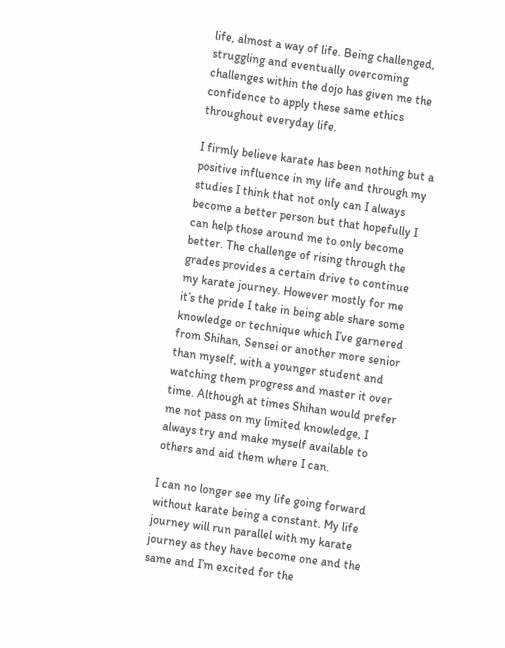life, almost a way of life. Being challenged, struggling and eventually overcoming challenges within the dojo has given me the confidence to apply these same ethics throughout everyday life.

I firmly believe karate has been nothing but a positive influence in my life and through my studies I think that not only can I always become a better person but that hopefully I can help those around me to only become better. The challenge of rising through the grades provides a certain drive to continue my karate journey. However mostly for me it’s the pride I take in being able share some knowledge or technique which I’ve garnered from Shihan, Sensei or another more senior than myself, with a younger student and watching them progress and master it over time. Although at times Shihan would prefer me not pass on my limited knowledge, I always try and make myself available to others and aid them where I can.

I can no longer see my life going forward without karate being a constant. My life journey will run parallel with my karate journey as they have become one and the same and I’m excited for the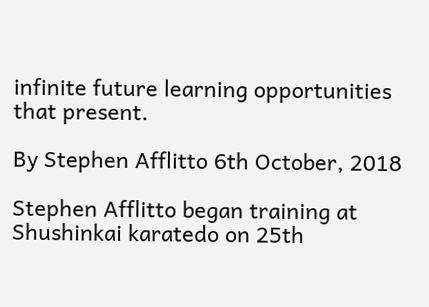infinite future learning opportunities that present.

By Stephen Afflitto 6th October, 2018

Stephen Afflitto began training at Shushinkai karatedo on 25th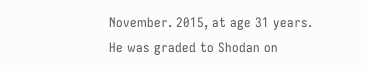November. 2015, at age 31 years. He was graded to Shodan on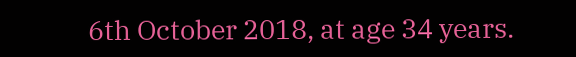6th October 2018, at age 34 years.